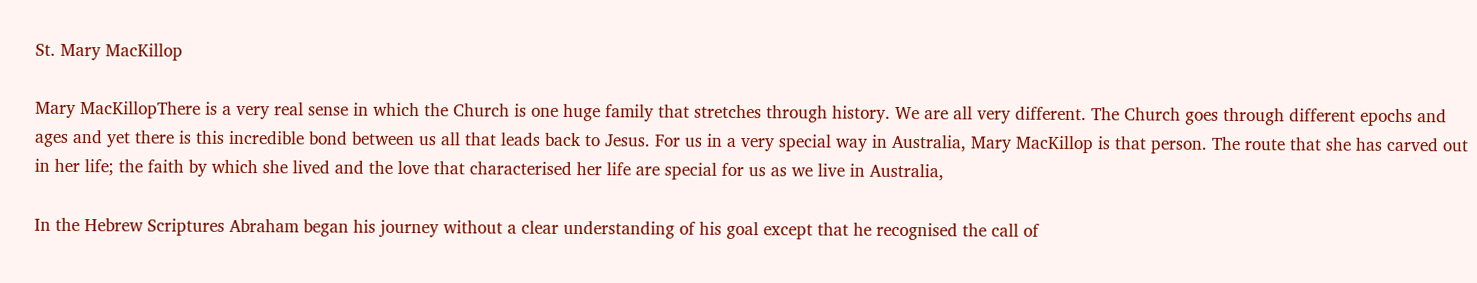St. Mary MacKillop

Mary MacKillopThere is a very real sense in which the Church is one huge family that stretches through history. We are all very different. The Church goes through different epochs and ages and yet there is this incredible bond between us all that leads back to Jesus. For us in a very special way in Australia, Mary MacKillop is that person. The route that she has carved out in her life; the faith by which she lived and the love that characterised her life are special for us as we live in Australia,

In the Hebrew Scriptures Abraham began his journey without a clear understanding of his goal except that he recognised the call of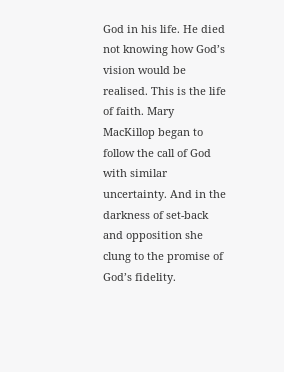God in his life. He died not knowing how God’s vision would be realised. This is the life of faith. Mary MacKillop began to follow the call of God with similar uncertainty. And in the darkness of set-back and opposition she clung to the promise of God’s fidelity.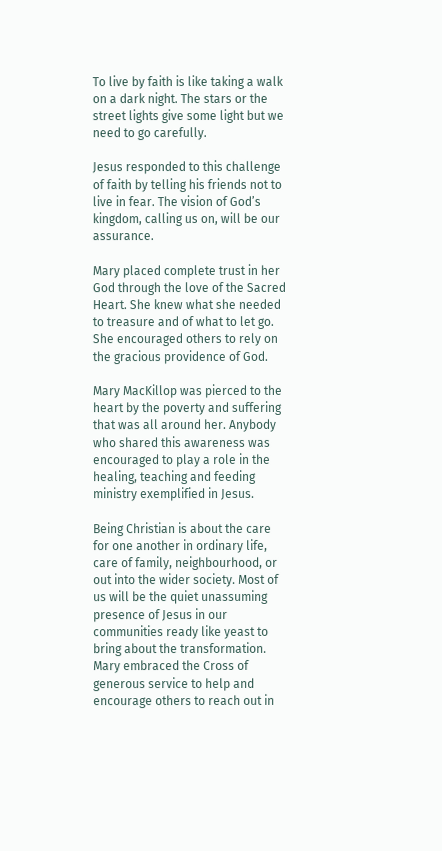To live by faith is like taking a walk on a dark night. The stars or the street lights give some light but we need to go carefully.

Jesus responded to this challenge of faith by telling his friends not to live in fear. The vision of God’s kingdom, calling us on, will be our assurance.

Mary placed complete trust in her God through the love of the Sacred Heart. She knew what she needed to treasure and of what to let go. She encouraged others to rely on the gracious providence of God.

Mary MacKillop was pierced to the heart by the poverty and suffering that was all around her. Anybody who shared this awareness was encouraged to play a role in the healing, teaching and feeding ministry exemplified in Jesus.

Being Christian is about the care for one another in ordinary life, care of family, neighbourhood, or out into the wider society. Most of us will be the quiet unassuming presence of Jesus in our communities ready like yeast to bring about the transformation. Mary embraced the Cross of generous service to help and encourage others to reach out in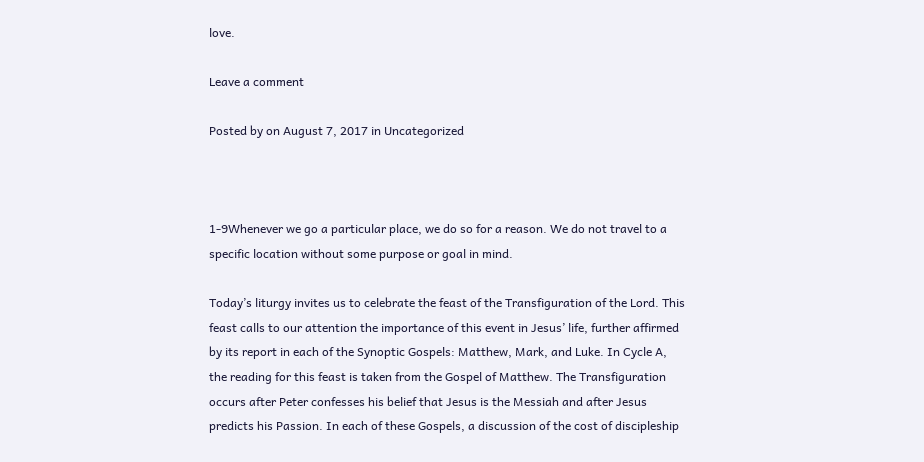love.

Leave a comment

Posted by on August 7, 2017 in Uncategorized



1-9Whenever we go a particular place, we do so for a reason. We do not travel to a specific location without some purpose or goal in mind.

Today’s liturgy invites us to celebrate the feast of the Transfiguration of the Lord. This feast calls to our attention the importance of this event in Jesus’ life, further affirmed by its report in each of the Synoptic Gospels: Matthew, Mark, and Luke. In Cycle A, the reading for this feast is taken from the Gospel of Matthew. The Transfiguration occurs after Peter confesses his belief that Jesus is the Messiah and after Jesus predicts his Passion. In each of these Gospels, a discussion of the cost of discipleship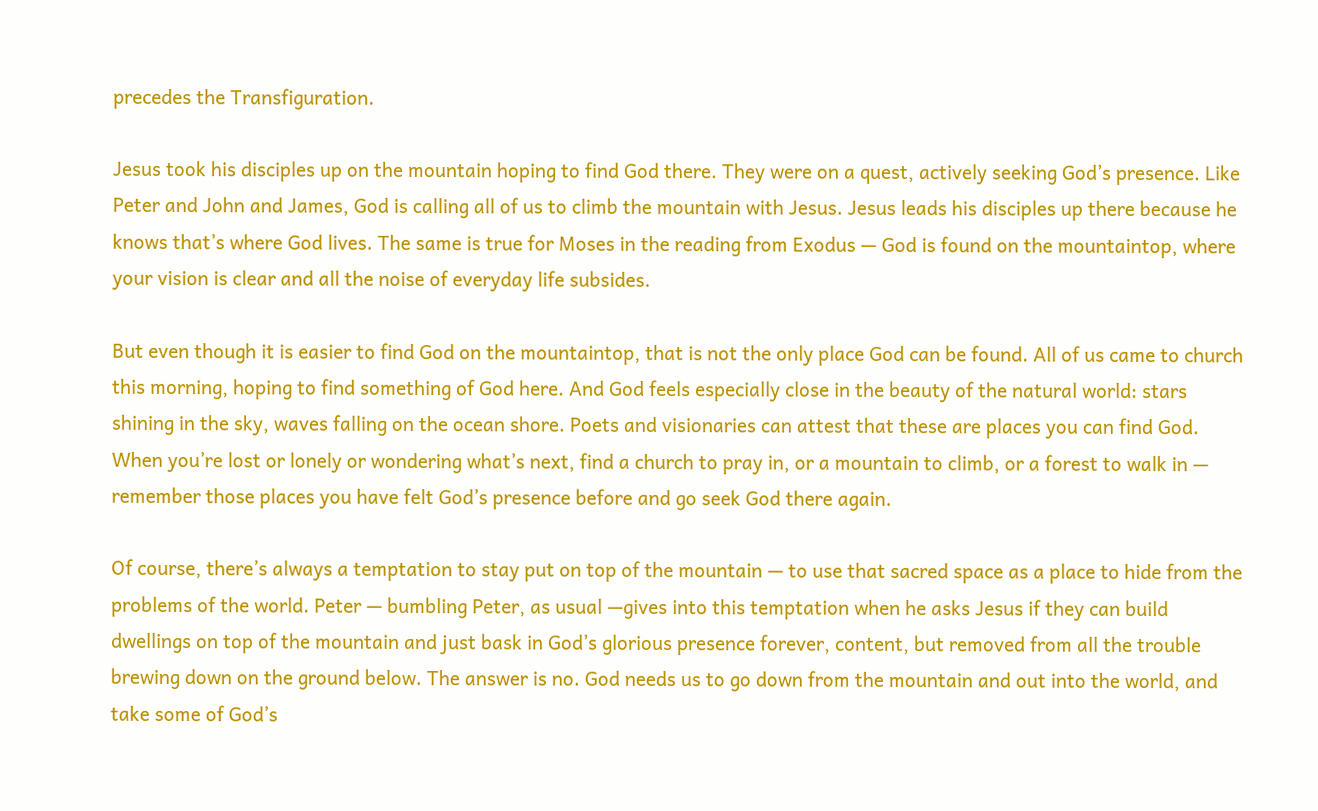precedes the Transfiguration.

Jesus took his disciples up on the mountain hoping to find God there. They were on a quest, actively seeking God’s presence. Like Peter and John and James, God is calling all of us to climb the mountain with Jesus. Jesus leads his disciples up there because he knows that’s where God lives. The same is true for Moses in the reading from Exodus — God is found on the mountaintop, where your vision is clear and all the noise of everyday life subsides.

But even though it is easier to find God on the mountaintop, that is not the only place God can be found. All of us came to church this morning, hoping to find something of God here. And God feels especially close in the beauty of the natural world: stars shining in the sky, waves falling on the ocean shore. Poets and visionaries can attest that these are places you can find God. When you’re lost or lonely or wondering what’s next, find a church to pray in, or a mountain to climb, or a forest to walk in — remember those places you have felt God’s presence before and go seek God there again.

Of course, there’s always a temptation to stay put on top of the mountain — to use that sacred space as a place to hide from the problems of the world. Peter — bumbling Peter, as usual —gives into this temptation when he asks Jesus if they can build dwellings on top of the mountain and just bask in God’s glorious presence forever, content, but removed from all the trouble brewing down on the ground below. The answer is no. God needs us to go down from the mountain and out into the world, and take some of God’s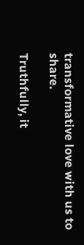transformative love with us to share.

Truthfully, it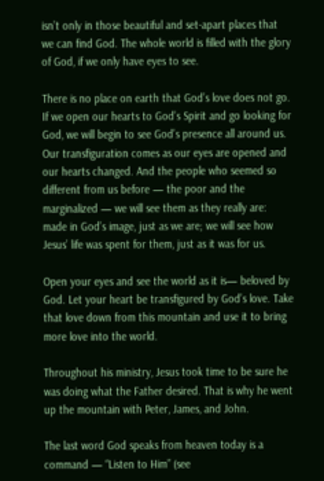isn’t only in those beautiful and set-apart places that we can find God. The whole world is filled with the glory of God, if we only have eyes to see.

There is no place on earth that God’s love does not go. If we open our hearts to God’s Spirit and go looking for God, we will begin to see God’s presence all around us. Our transfiguration comes as our eyes are opened and our hearts changed. And the people who seemed so different from us before — the poor and the marginalized — we will see them as they really are: made in God’s image, just as we are; we will see how Jesus’ life was spent for them, just as it was for us.

Open your eyes and see the world as it is— beloved by God. Let your heart be transfigured by God’s love. Take that love down from this mountain and use it to bring more love into the world.

Throughout his ministry, Jesus took time to be sure he was doing what the Father desired. That is why he went up the mountain with Peter, James, and John.

The last word God speaks from heaven today is a command — “Listen to Him” (see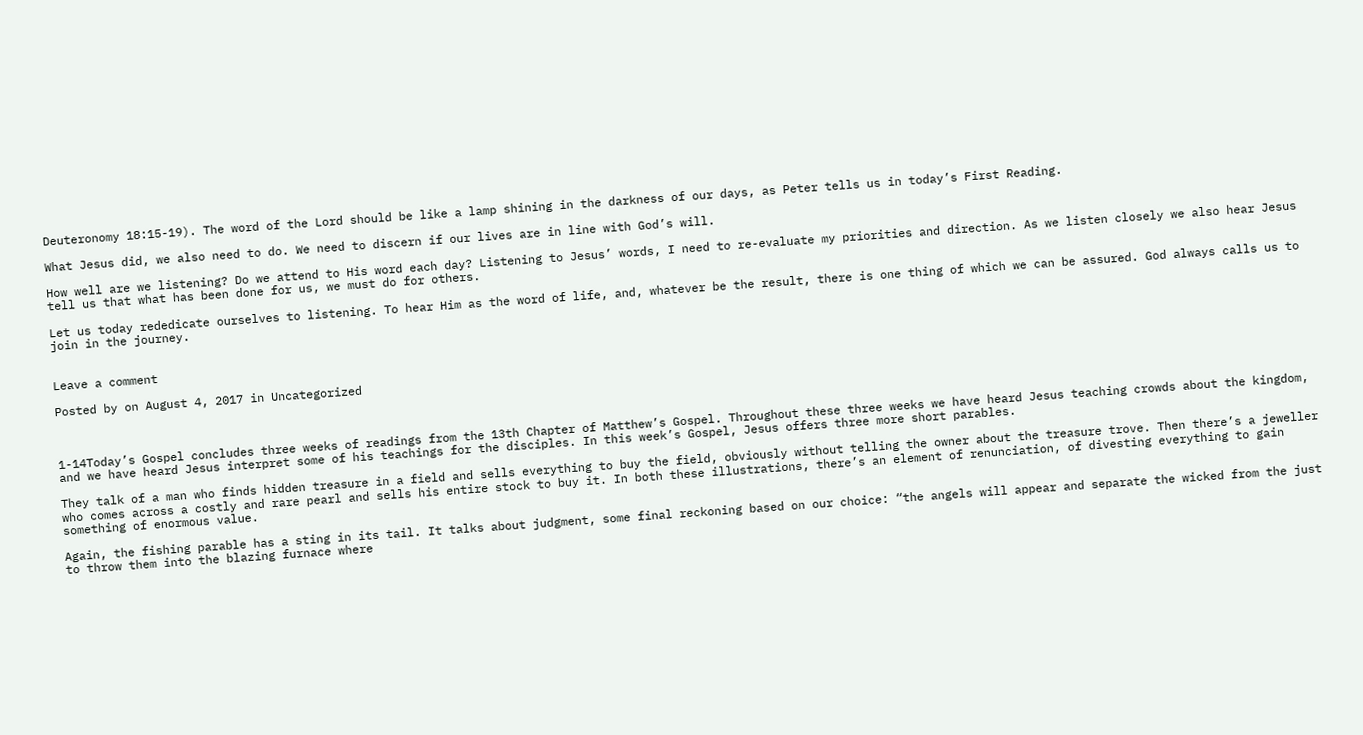Deuteronomy 18:15-19). The word of the Lord should be like a lamp shining in the darkness of our days, as Peter tells us in today’s First Reading.

What Jesus did, we also need to do. We need to discern if our lives are in line with God’s will.

How well are we listening? Do we attend to His word each day? Listening to Jesus’ words, I need to re-evaluate my priorities and direction. As we listen closely we also hear Jesus tell us that what has been done for us, we must do for others.

Let us today rededicate ourselves to listening. To hear Him as the word of life, and, whatever be the result, there is one thing of which we can be assured. God always calls us to join in the journey.


Leave a comment

Posted by on August 4, 2017 in Uncategorized



1-14Today’s Gospel concludes three weeks of readings from the 13th Chapter of Matthew’s Gospel. Throughout these three weeks we have heard Jesus teaching crowds about the kingdom, and we have heard Jesus interpret some of his teachings for the disciples. In this week’s Gospel, Jesus offers three more short parables.

They talk of a man who finds hidden treasure in a field and sells everything to buy the field, obviously without telling the owner about the treasure trove. Then there’s a jeweller who comes across a costly and rare pearl and sells his entire stock to buy it. In both these illustrations, there’s an element of renunciation, of divesting everything to gain something of enormous value.

Again, the fishing parable has a sting in its tail. It talks about judgment, some final reckoning based on our choice: “the angels will appear and separate the wicked from the just to throw them into the blazing furnace where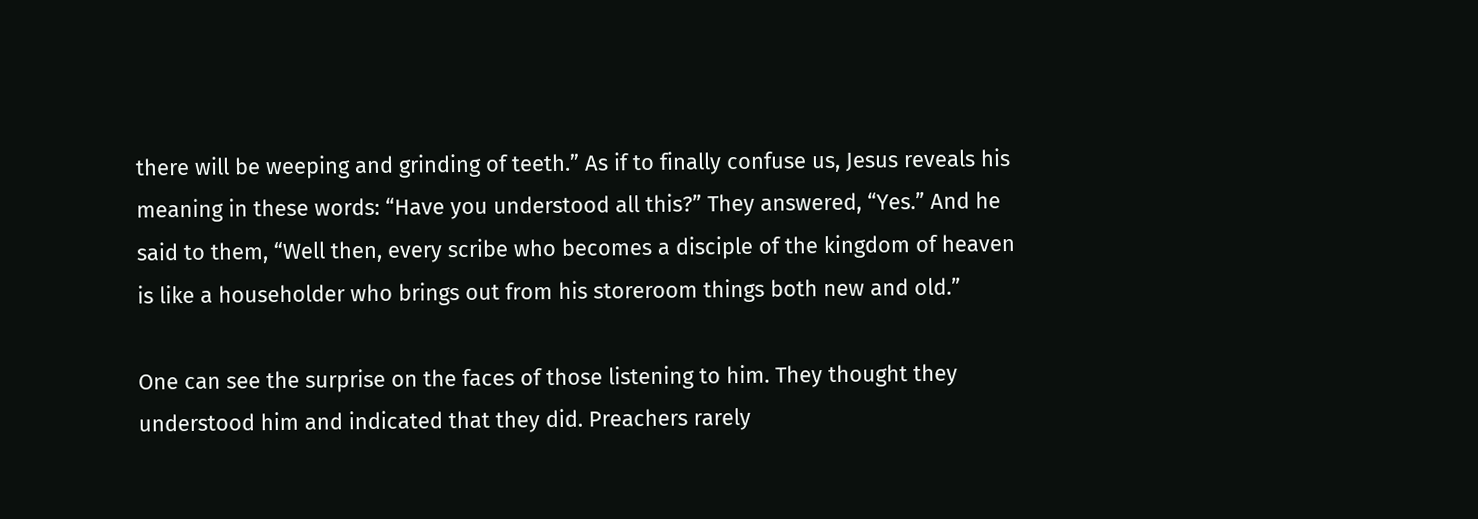there will be weeping and grinding of teeth.” As if to finally confuse us, Jesus reveals his meaning in these words: “Have you understood all this?” They answered, “Yes.” And he said to them, “Well then, every scribe who becomes a disciple of the kingdom of heaven is like a householder who brings out from his storeroom things both new and old.”

One can see the surprise on the faces of those listening to him. They thought they understood him and indicated that they did. Preachers rarely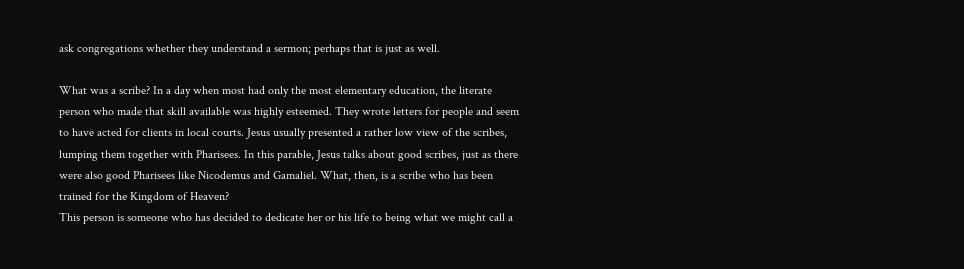ask congregations whether they understand a sermon; perhaps that is just as well.

What was a scribe? In a day when most had only the most elementary education, the literate person who made that skill available was highly esteemed. They wrote letters for people and seem to have acted for clients in local courts. Jesus usually presented a rather low view of the scribes, lumping them together with Pharisees. In this parable, Jesus talks about good scribes, just as there were also good Pharisees like Nicodemus and Gamaliel. What, then, is a scribe who has been trained for the Kingdom of Heaven?
This person is someone who has decided to dedicate her or his life to being what we might call a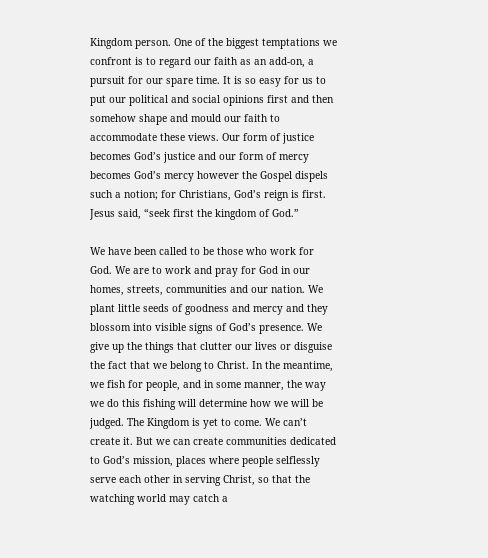Kingdom person. One of the biggest temptations we confront is to regard our faith as an add-on, a pursuit for our spare time. It is so easy for us to put our political and social opinions first and then somehow shape and mould our faith to accommodate these views. Our form of justice becomes God’s justice and our form of mercy becomes God’s mercy however the Gospel dispels such a notion; for Christians, God’s reign is first. Jesus said, “seek first the kingdom of God.”

We have been called to be those who work for God. We are to work and pray for God in our homes, streets, communities and our nation. We plant little seeds of goodness and mercy and they blossom into visible signs of God’s presence. We give up the things that clutter our lives or disguise the fact that we belong to Christ. In the meantime, we fish for people, and in some manner, the way we do this fishing will determine how we will be judged. The Kingdom is yet to come. We can’t create it. But we can create communities dedicated to God’s mission, places where people selflessly serve each other in serving Christ, so that the watching world may catch a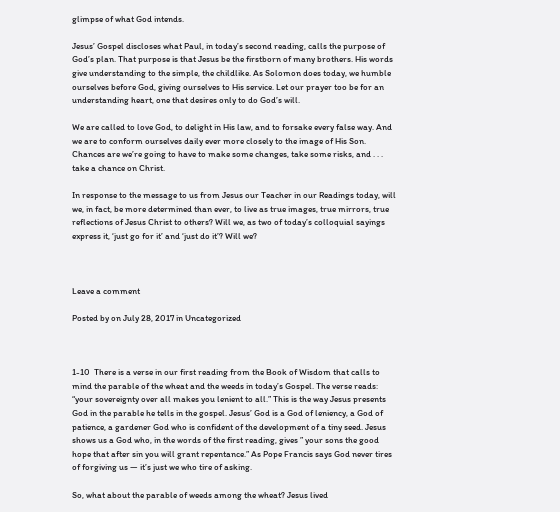glimpse of what God intends.

Jesus’ Gospel discloses what Paul, in today’s second reading, calls the purpose of God’s plan. That purpose is that Jesus be the firstborn of many brothers. His words give understanding to the simple, the childlike. As Solomon does today, we humble ourselves before God, giving ourselves to His service. Let our prayer too be for an understanding heart, one that desires only to do God’s will.

We are called to love God, to delight in His law, and to forsake every false way. And we are to conform ourselves daily ever more closely to the image of His Son. Chances are we’re going to have to make some changes, take some risks, and . . . take a chance on Christ.

In response to the message to us from Jesus our Teacher in our Readings today, will we, in fact, be more determined than ever, to live as true images, true mirrors, true reflections of Jesus Christ to others? Will we, as two of today’s colloquial sayings express it, ‘just go for it’ and ‘just do it’? Will we?



Leave a comment

Posted by on July 28, 2017 in Uncategorized



1-10  There is a verse in our first reading from the Book of Wisdom that calls to mind the parable of the wheat and the weeds in today’s Gospel. The verse reads: “your sovereignty over all makes you lenient to all.” This is the way Jesus presents God in the parable he tells in the gospel. Jesus’ God is a God of leniency, a God of patience, a gardener God who is confident of the development of a tiny seed. Jesus shows us a God who, in the words of the first reading, gives ” your sons the good hope that after sin you will grant repentance.” As Pope Francis says God never tires of forgiving us — it’s just we who tire of asking.

So, what about the parable of weeds among the wheat? Jesus lived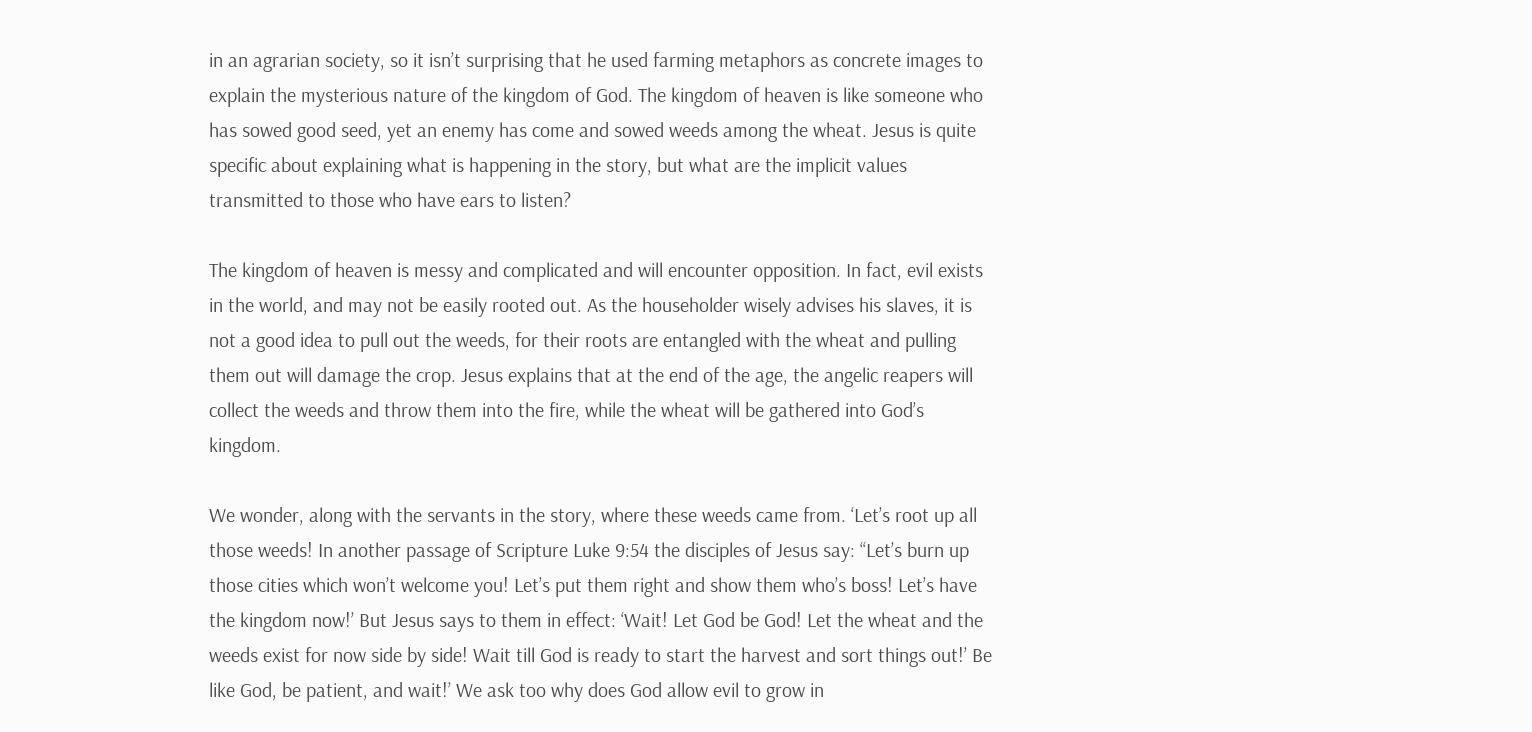in an agrarian society, so it isn’t surprising that he used farming metaphors as concrete images to explain the mysterious nature of the kingdom of God. The kingdom of heaven is like someone who has sowed good seed, yet an enemy has come and sowed weeds among the wheat. Jesus is quite specific about explaining what is happening in the story, but what are the implicit values transmitted to those who have ears to listen?

The kingdom of heaven is messy and complicated and will encounter opposition. In fact, evil exists in the world, and may not be easily rooted out. As the householder wisely advises his slaves, it is not a good idea to pull out the weeds, for their roots are entangled with the wheat and pulling them out will damage the crop. Jesus explains that at the end of the age, the angelic reapers will collect the weeds and throw them into the fire, while the wheat will be gathered into God’s kingdom.

We wonder, along with the servants in the story, where these weeds came from. ‘Let’s root up all those weeds! In another passage of Scripture Luke 9:54 the disciples of Jesus say: “Let’s burn up those cities which won’t welcome you! Let’s put them right and show them who’s boss! Let’s have the kingdom now!’ But Jesus says to them in effect: ‘Wait! Let God be God! Let the wheat and the weeds exist for now side by side! Wait till God is ready to start the harvest and sort things out!’ Be like God, be patient, and wait!’ We ask too why does God allow evil to grow in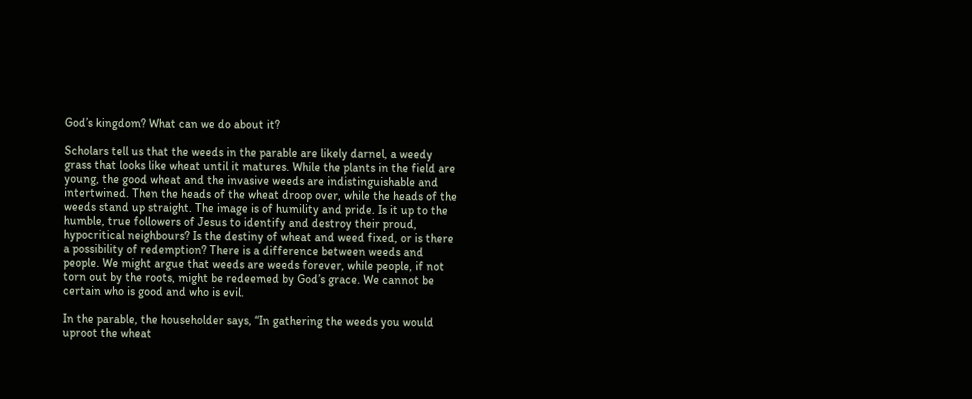God’s kingdom? What can we do about it?

Scholars tell us that the weeds in the parable are likely darnel, a weedy grass that looks like wheat until it matures. While the plants in the field are young, the good wheat and the invasive weeds are indistinguishable and intertwined. Then the heads of the wheat droop over, while the heads of the weeds stand up straight. The image is of humility and pride. Is it up to the humble, true followers of Jesus to identify and destroy their proud, hypocritical neighbours? Is the destiny of wheat and weed fixed, or is there a possibility of redemption? There is a difference between weeds and people. We might argue that weeds are weeds forever, while people, if not torn out by the roots, might be redeemed by God’s grace. We cannot be certain who is good and who is evil.

In the parable, the householder says, “In gathering the weeds you would uproot the wheat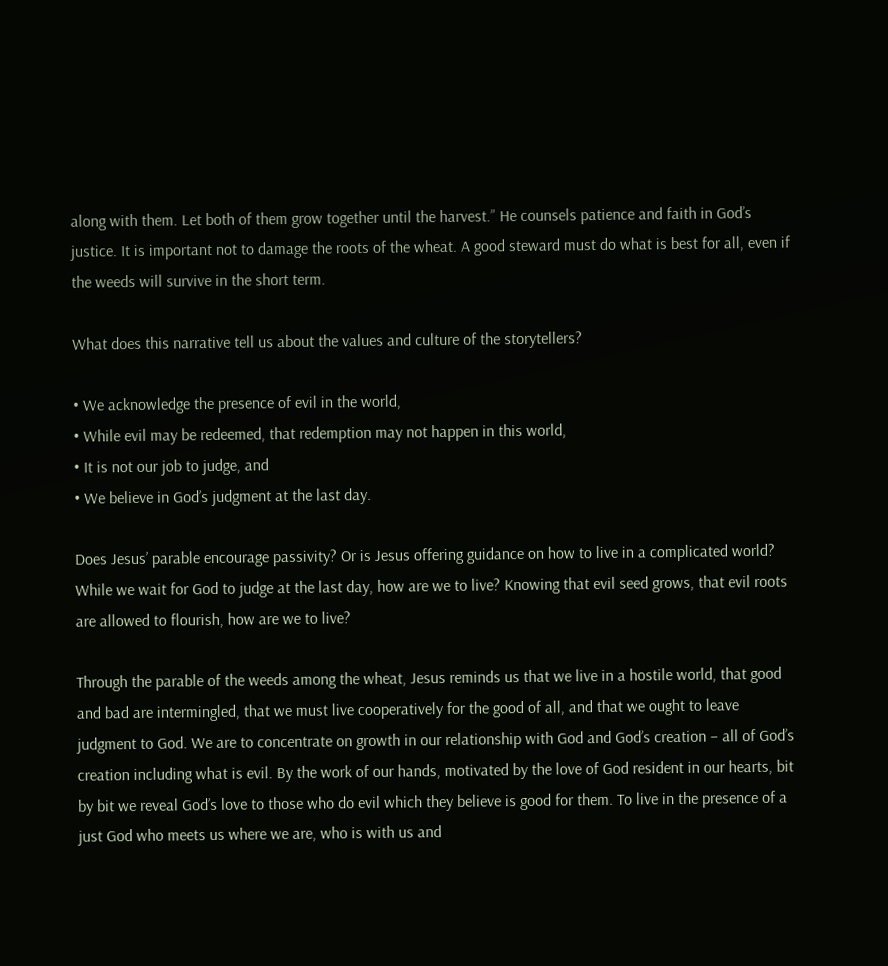along with them. Let both of them grow together until the harvest.” He counsels patience and faith in God’s justice. It is important not to damage the roots of the wheat. A good steward must do what is best for all, even if the weeds will survive in the short term.

What does this narrative tell us about the values and culture of the storytellers?

• We acknowledge the presence of evil in the world,
• While evil may be redeemed, that redemption may not happen in this world,
• It is not our job to judge, and
• We believe in God’s judgment at the last day.

Does Jesus’ parable encourage passivity? Or is Jesus offering guidance on how to live in a complicated world? While we wait for God to judge at the last day, how are we to live? Knowing that evil seed grows, that evil roots are allowed to flourish, how are we to live?

Through the parable of the weeds among the wheat, Jesus reminds us that we live in a hostile world, that good and bad are intermingled, that we must live cooperatively for the good of all, and that we ought to leave judgment to God. We are to concentrate on growth in our relationship with God and God’s creation – all of God’s creation including what is evil. By the work of our hands, motivated by the love of God resident in our hearts, bit by bit we reveal God’s love to those who do evil which they believe is good for them. To live in the presence of a just God who meets us where we are, who is with us and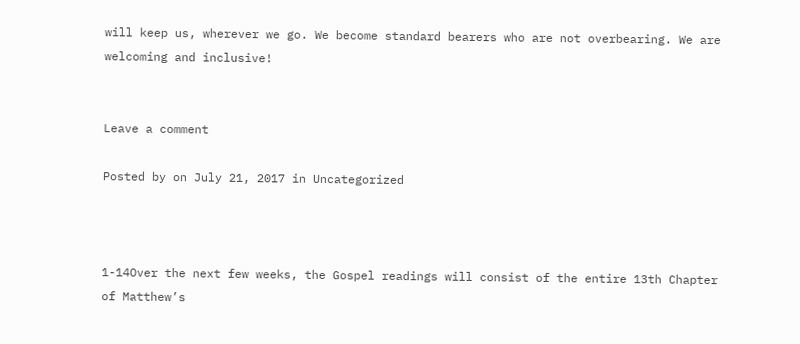will keep us, wherever we go. We become standard bearers who are not overbearing. We are welcoming and inclusive!


Leave a comment

Posted by on July 21, 2017 in Uncategorized



1-14Over the next few weeks, the Gospel readings will consist of the entire 13th Chapter of Matthew’s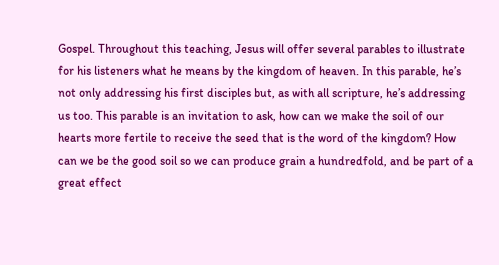Gospel. Throughout this teaching, Jesus will offer several parables to illustrate for his listeners what he means by the kingdom of heaven. In this parable, he’s not only addressing his first disciples but, as with all scripture, he’s addressing us too. This parable is an invitation to ask, how can we make the soil of our hearts more fertile to receive the seed that is the word of the kingdom? How can we be the good soil so we can produce grain a hundredfold, and be part of a great effect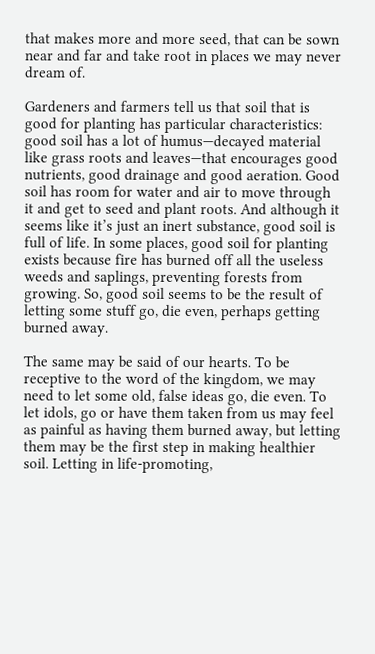that makes more and more seed, that can be sown near and far and take root in places we may never dream of.

Gardeners and farmers tell us that soil that is good for planting has particular characteristics: good soil has a lot of humus—decayed material like grass roots and leaves—that encourages good nutrients, good drainage and good aeration. Good soil has room for water and air to move through it and get to seed and plant roots. And although it seems like it’s just an inert substance, good soil is full of life. In some places, good soil for planting exists because fire has burned off all the useless weeds and saplings, preventing forests from growing. So, good soil seems to be the result of letting some stuff go, die even, perhaps getting burned away.

The same may be said of our hearts. To be receptive to the word of the kingdom, we may need to let some old, false ideas go, die even. To let idols, go or have them taken from us may feel as painful as having them burned away, but letting them may be the first step in making healthier soil. Letting in life-promoting,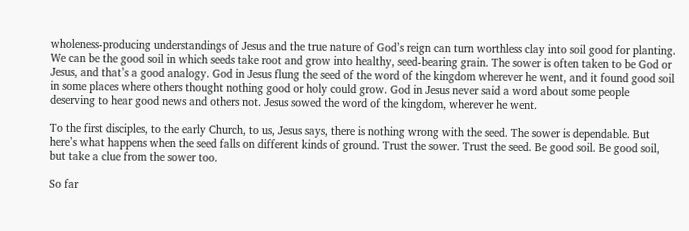wholeness-producing understandings of Jesus and the true nature of God’s reign can turn worthless clay into soil good for planting. We can be the good soil in which seeds take root and grow into healthy, seed-bearing grain. The sower is often taken to be God or Jesus, and that’s a good analogy. God in Jesus flung the seed of the word of the kingdom wherever he went, and it found good soil in some places where others thought nothing good or holy could grow. God in Jesus never said a word about some people deserving to hear good news and others not. Jesus sowed the word of the kingdom, wherever he went.

To the first disciples, to the early Church, to us, Jesus says, there is nothing wrong with the seed. The sower is dependable. But here’s what happens when the seed falls on different kinds of ground. Trust the sower. Trust the seed. Be good soil. Be good soil, but take a clue from the sower too.

So far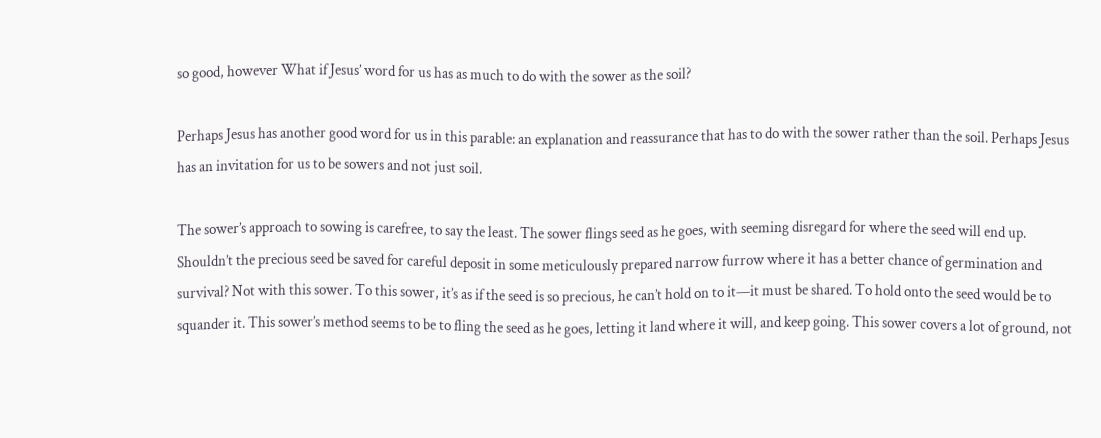so good, however What if Jesus’ word for us has as much to do with the sower as the soil?

Perhaps Jesus has another good word for us in this parable: an explanation and reassurance that has to do with the sower rather than the soil. Perhaps Jesus has an invitation for us to be sowers and not just soil.

The sower’s approach to sowing is carefree, to say the least. The sower flings seed as he goes, with seeming disregard for where the seed will end up. Shouldn’t the precious seed be saved for careful deposit in some meticulously prepared narrow furrow where it has a better chance of germination and survival? Not with this sower. To this sower, it’s as if the seed is so precious, he can’t hold on to it—it must be shared. To hold onto the seed would be to squander it. This sower’s method seems to be to fling the seed as he goes, letting it land where it will, and keep going. This sower covers a lot of ground, not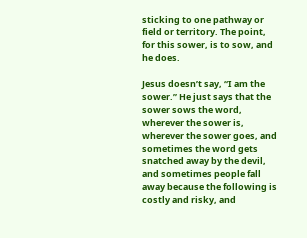sticking to one pathway or field or territory. The point, for this sower, is to sow, and he does.

Jesus doesn’t say, “I am the sower.” He just says that the sower sows the word, wherever the sower is, wherever the sower goes, and sometimes the word gets snatched away by the devil, and sometimes people fall away because the following is costly and risky, and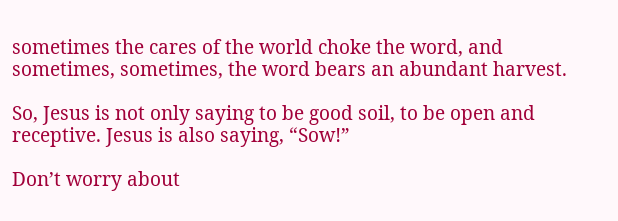sometimes the cares of the world choke the word, and sometimes, sometimes, the word bears an abundant harvest.

So, Jesus is not only saying to be good soil, to be open and receptive. Jesus is also saying, “Sow!”

Don’t worry about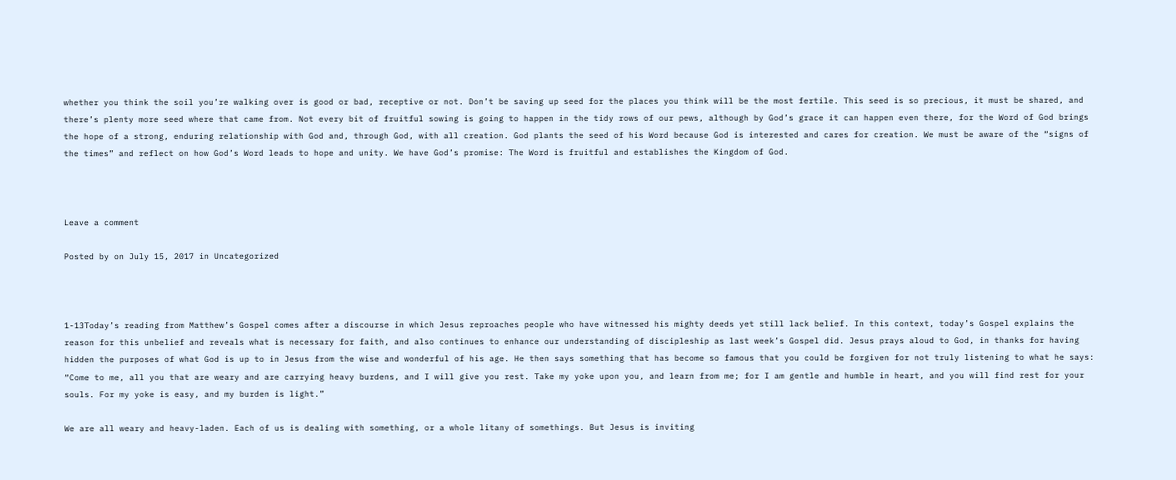whether you think the soil you’re walking over is good or bad, receptive or not. Don’t be saving up seed for the places you think will be the most fertile. This seed is so precious, it must be shared, and there’s plenty more seed where that came from. Not every bit of fruitful sowing is going to happen in the tidy rows of our pews, although by God’s grace it can happen even there, for the Word of God brings the hope of a strong, enduring relationship with God and, through God, with all creation. God plants the seed of his Word because God is interested and cares for creation. We must be aware of the “signs of the times” and reflect on how God’s Word leads to hope and unity. We have God’s promise: The Word is fruitful and establishes the Kingdom of God.



Leave a comment

Posted by on July 15, 2017 in Uncategorized



1-13Today’s reading from Matthew’s Gospel comes after a discourse in which Jesus reproaches people who have witnessed his mighty deeds yet still lack belief. In this context, today’s Gospel explains the reason for this unbelief and reveals what is necessary for faith, and also continues to enhance our understanding of discipleship as last week’s Gospel did. Jesus prays aloud to God, in thanks for having hidden the purposes of what God is up to in Jesus from the wise and wonderful of his age. He then says something that has become so famous that you could be forgiven for not truly listening to what he says: “Come to me, all you that are weary and are carrying heavy burdens, and I will give you rest. Take my yoke upon you, and learn from me; for I am gentle and humble in heart, and you will find rest for your souls. For my yoke is easy, and my burden is light.”

We are all weary and heavy-laden. Each of us is dealing with something, or a whole litany of somethings. But Jesus is inviting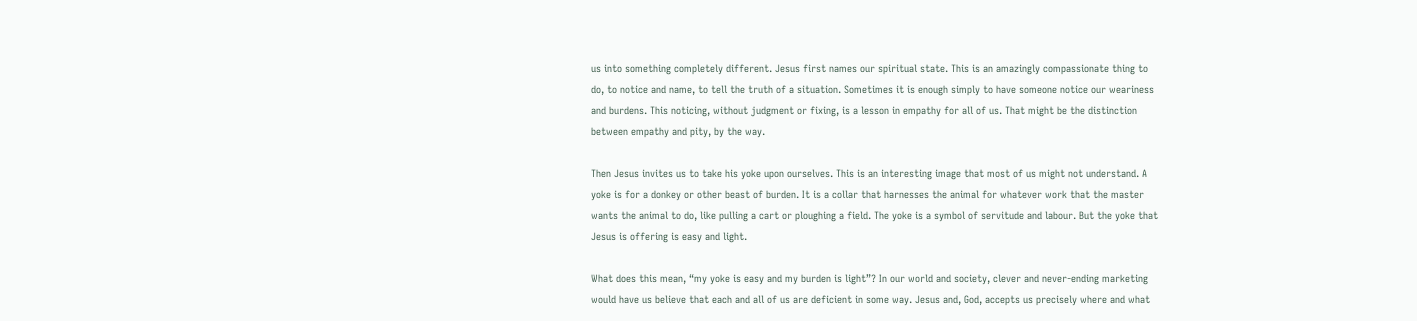us into something completely different. Jesus first names our spiritual state. This is an amazingly compassionate thing to do, to notice and name, to tell the truth of a situation. Sometimes it is enough simply to have someone notice our weariness and burdens. This noticing, without judgment or fixing, is a lesson in empathy for all of us. That might be the distinction between empathy and pity, by the way.

Then Jesus invites us to take his yoke upon ourselves. This is an interesting image that most of us might not understand. A yoke is for a donkey or other beast of burden. It is a collar that harnesses the animal for whatever work that the master wants the animal to do, like pulling a cart or ploughing a field. The yoke is a symbol of servitude and labour. But the yoke that Jesus is offering is easy and light.

What does this mean, “my yoke is easy and my burden is light”? In our world and society, clever and never-ending marketing would have us believe that each and all of us are deficient in some way. Jesus and, God, accepts us precisely where and what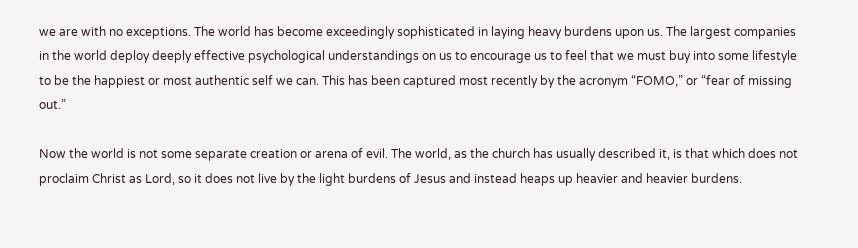we are with no exceptions. The world has become exceedingly sophisticated in laying heavy burdens upon us. The largest companies in the world deploy deeply effective psychological understandings on us to encourage us to feel that we must buy into some lifestyle to be the happiest or most authentic self we can. This has been captured most recently by the acronym “FOMO,” or “fear of missing out.”

Now the world is not some separate creation or arena of evil. The world, as the church has usually described it, is that which does not proclaim Christ as Lord, so it does not live by the light burdens of Jesus and instead heaps up heavier and heavier burdens.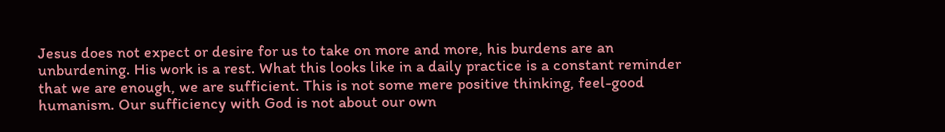Jesus does not expect or desire for us to take on more and more, his burdens are an unburdening. His work is a rest. What this looks like in a daily practice is a constant reminder that we are enough, we are sufficient. This is not some mere positive thinking, feel-good humanism. Our sufficiency with God is not about our own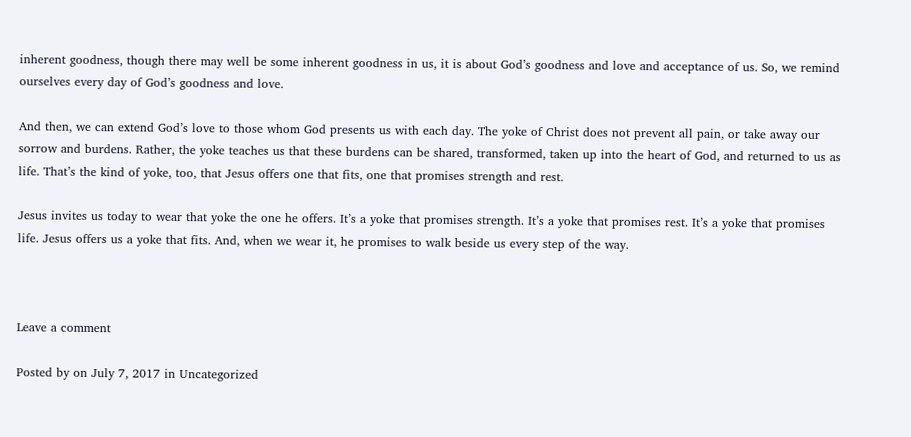inherent goodness, though there may well be some inherent goodness in us, it is about God’s goodness and love and acceptance of us. So, we remind ourselves every day of God’s goodness and love.

And then, we can extend God’s love to those whom God presents us with each day. The yoke of Christ does not prevent all pain, or take away our sorrow and burdens. Rather, the yoke teaches us that these burdens can be shared, transformed, taken up into the heart of God, and returned to us as life. That’s the kind of yoke, too, that Jesus offers one that fits, one that promises strength and rest.

Jesus invites us today to wear that yoke the one he offers. It’s a yoke that promises strength. It’s a yoke that promises rest. It’s a yoke that promises life. Jesus offers us a yoke that fits. And, when we wear it, he promises to walk beside us every step of the way.



Leave a comment

Posted by on July 7, 2017 in Uncategorized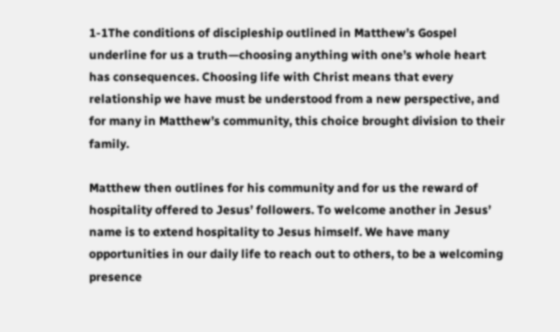1-1The conditions of discipleship outlined in Matthew’s Gospel underline for us a truth—choosing anything with one’s whole heart has consequences. Choosing life with Christ means that every relationship we have must be understood from a new perspective, and for many in Matthew’s community, this choice brought division to their family.

Matthew then outlines for his community and for us the reward of hospitality offered to Jesus’ followers. To welcome another in Jesus’ name is to extend hospitality to Jesus himself. We have many opportunities in our daily life to reach out to others, to be a welcoming presence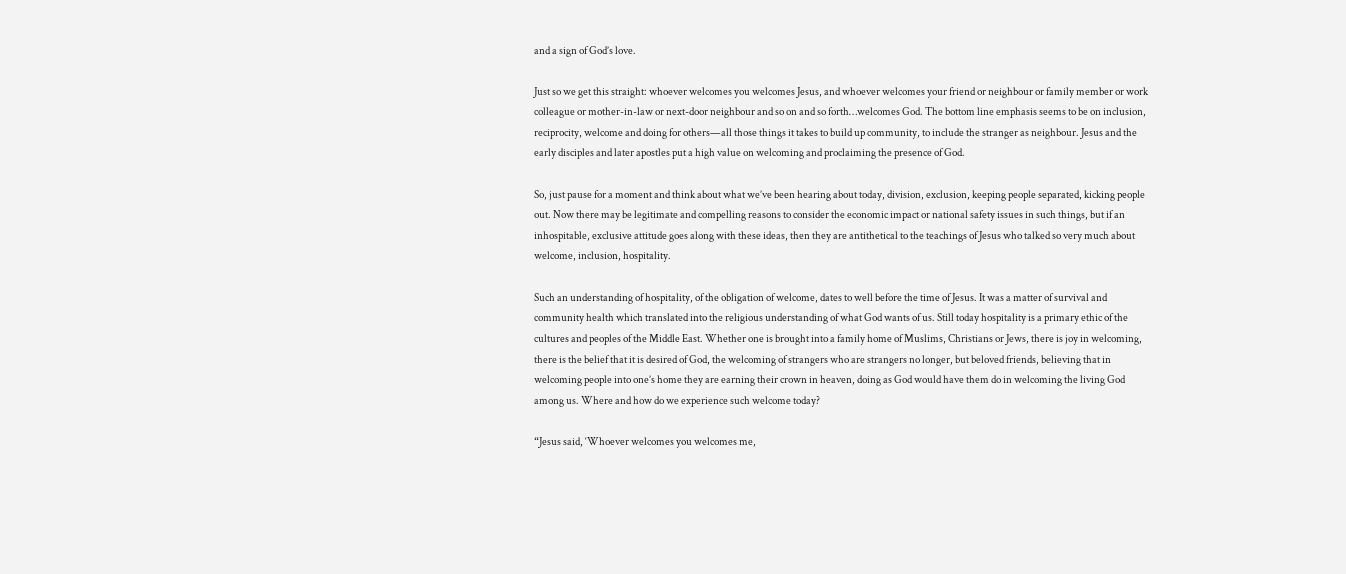and a sign of God’s love.

Just so we get this straight: whoever welcomes you welcomes Jesus, and whoever welcomes your friend or neighbour or family member or work colleague or mother-in-law or next-door neighbour and so on and so forth…welcomes God. The bottom line emphasis seems to be on inclusion, reciprocity, welcome and doing for others—all those things it takes to build up community, to include the stranger as neighbour. Jesus and the early disciples and later apostles put a high value on welcoming and proclaiming the presence of God.

So, just pause for a moment and think about what we’ve been hearing about today, division, exclusion, keeping people separated, kicking people out. Now there may be legitimate and compelling reasons to consider the economic impact or national safety issues in such things, but if an inhospitable, exclusive attitude goes along with these ideas, then they are antithetical to the teachings of Jesus who talked so very much about welcome, inclusion, hospitality.

Such an understanding of hospitality, of the obligation of welcome, dates to well before the time of Jesus. It was a matter of survival and community health which translated into the religious understanding of what God wants of us. Still today hospitality is a primary ethic of the cultures and peoples of the Middle East. Whether one is brought into a family home of Muslims, Christians or Jews, there is joy in welcoming, there is the belief that it is desired of God, the welcoming of strangers who are strangers no longer, but beloved friends, believing that in welcoming people into one’s home they are earning their crown in heaven, doing as God would have them do in welcoming the living God among us. Where and how do we experience such welcome today?

“Jesus said, ‘Whoever welcomes you welcomes me,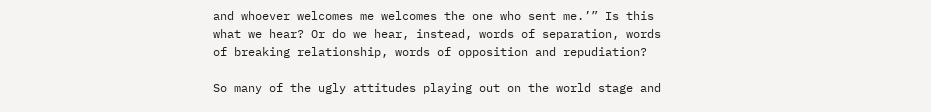and whoever welcomes me welcomes the one who sent me.’” Is this what we hear? Or do we hear, instead, words of separation, words of breaking relationship, words of opposition and repudiation?

So many of the ugly attitudes playing out on the world stage and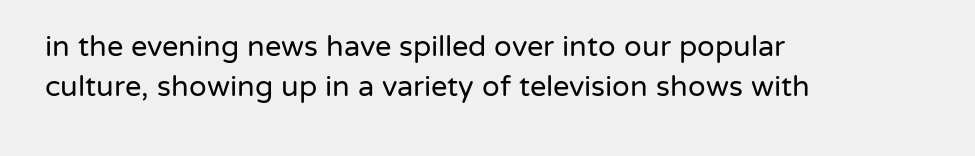in the evening news have spilled over into our popular culture, showing up in a variety of television shows with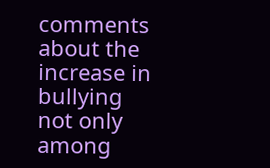comments about the increase in bullying not only among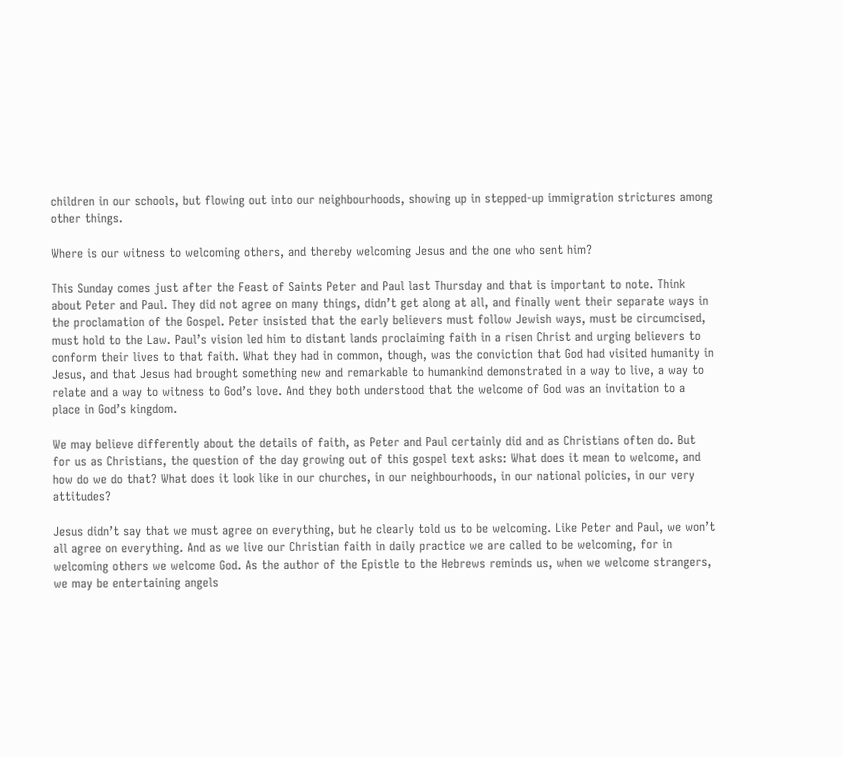children in our schools, but flowing out into our neighbourhoods, showing up in stepped-up immigration strictures among other things.

Where is our witness to welcoming others, and thereby welcoming Jesus and the one who sent him?

This Sunday comes just after the Feast of Saints Peter and Paul last Thursday and that is important to note. Think about Peter and Paul. They did not agree on many things, didn’t get along at all, and finally went their separate ways in the proclamation of the Gospel. Peter insisted that the early believers must follow Jewish ways, must be circumcised, must hold to the Law. Paul’s vision led him to distant lands proclaiming faith in a risen Christ and urging believers to conform their lives to that faith. What they had in common, though, was the conviction that God had visited humanity in Jesus, and that Jesus had brought something new and remarkable to humankind demonstrated in a way to live, a way to relate and a way to witness to God’s love. And they both understood that the welcome of God was an invitation to a place in God’s kingdom.

We may believe differently about the details of faith, as Peter and Paul certainly did and as Christians often do. But for us as Christians, the question of the day growing out of this gospel text asks: What does it mean to welcome, and how do we do that? What does it look like in our churches, in our neighbourhoods, in our national policies, in our very attitudes?

Jesus didn’t say that we must agree on everything, but he clearly told us to be welcoming. Like Peter and Paul, we won’t all agree on everything. And as we live our Christian faith in daily practice we are called to be welcoming, for in welcoming others we welcome God. As the author of the Epistle to the Hebrews reminds us, when we welcome strangers, we may be entertaining angels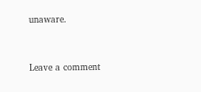unaware.


Leave a comment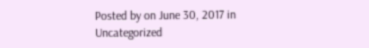Posted by on June 30, 2017 in Uncategorized